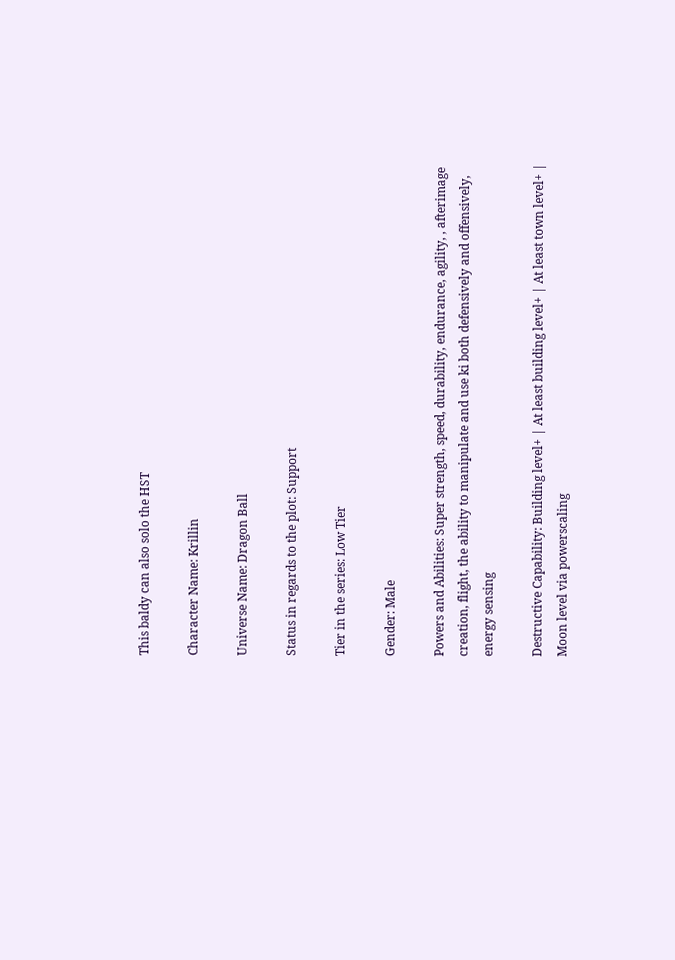This baldy can also solo the HST

Character Name: Krillin

Universe Name: Dragon Ball

Status in regards to the plot: Support

Tier in the series: Low Tier

Gender: Male

Powers and Abilities: Super strength, speed, durability, endurance, agility, , afterimage creation, flight, the ability to manipulate and use ki both defensively and offensively, energy sensing

Destructive Capability: Building level+ | At least building level+ | At least town level+ | Moon level via powerscaling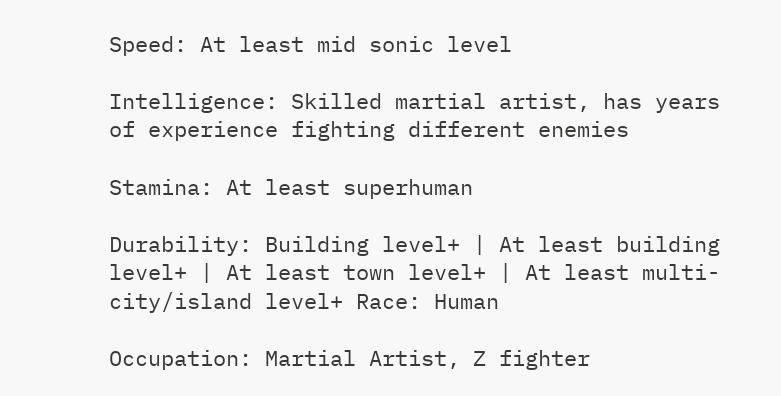Speed: At least mid sonic level

Intelligence: Skilled martial artist, has years of experience fighting different enemies

Stamina: At least superhuman

Durability: Building level+ | At least building level+ | At least town level+ | At least multi-city/island level+ Race: Human

Occupation: Martial Artist, Z fighter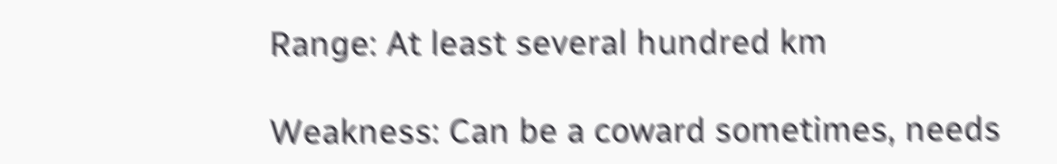Range: At least several hundred km

Weakness: Can be a coward sometimes, needs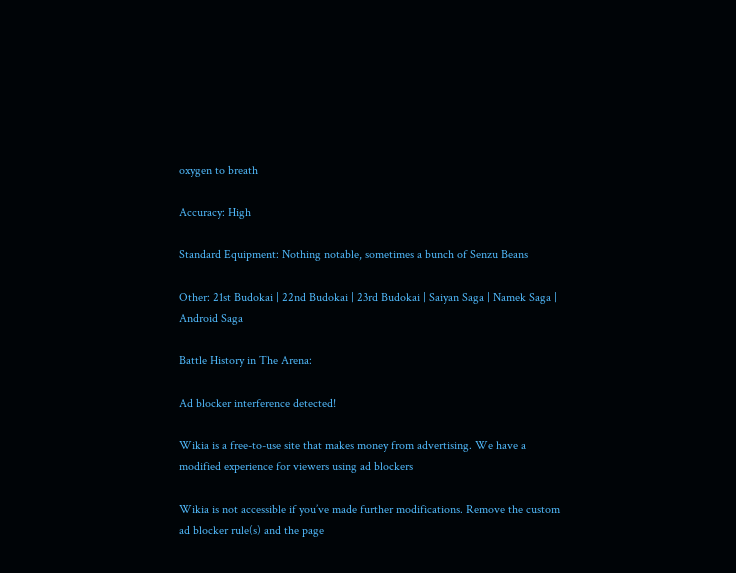oxygen to breath

Accuracy: High

Standard Equipment: Nothing notable, sometimes a bunch of Senzu Beans

Other: 21st Budokai | 22nd Budokai | 23rd Budokai | Saiyan Saga | Namek Saga | Android Saga

Battle History in The Arena:

Ad blocker interference detected!

Wikia is a free-to-use site that makes money from advertising. We have a modified experience for viewers using ad blockers

Wikia is not accessible if you’ve made further modifications. Remove the custom ad blocker rule(s) and the page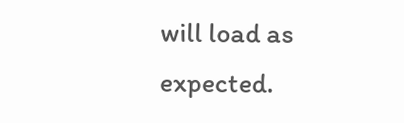will load as expected.